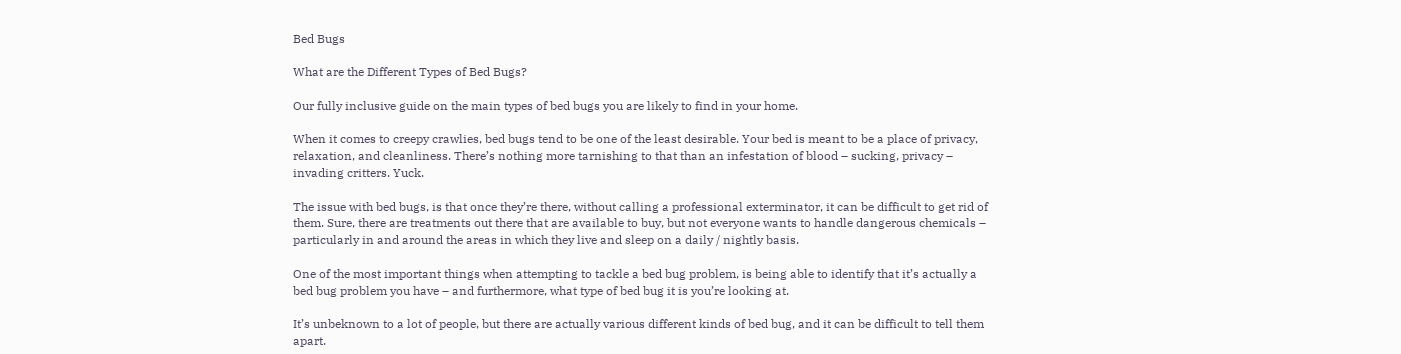Bed Bugs

What are the Different Types of Bed Bugs?

Our fully inclusive guide on the main types of bed bugs you are likely to find in your home.

When it comes to creepy crawlies, bed bugs tend to be one of the least desirable. Your bed is meant to be a place of privacy, relaxation, and cleanliness. There’s nothing more tarnishing to that than an infestation of blood – sucking, privacy – invading critters. Yuck.

The issue with bed bugs, is that once they’re there, without calling a professional exterminator, it can be difficult to get rid of them. Sure, there are treatments out there that are available to buy, but not everyone wants to handle dangerous chemicals – particularly in and around the areas in which they live and sleep on a daily / nightly basis.

One of the most important things when attempting to tackle a bed bug problem, is being able to identify that it’s actually a bed bug problem you have – and furthermore, what type of bed bug it is you’re looking at.

It’s unbeknown to a lot of people, but there are actually various different kinds of bed bug, and it can be difficult to tell them apart.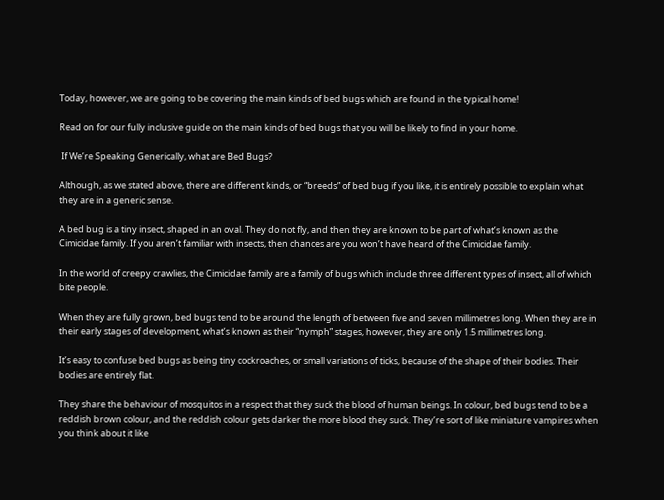Today, however, we are going to be covering the main kinds of bed bugs which are found in the typical home!

Read on for our fully inclusive guide on the main kinds of bed bugs that you will be likely to find in your home.

 If We’re Speaking Generically, what are Bed Bugs?

Although, as we stated above, there are different kinds, or “breeds” of bed bug if you like, it is entirely possible to explain what they are in a generic sense.

A bed bug is a tiny insect, shaped in an oval. They do not fly, and then they are known to be part of what’s known as the Cimicidae family. If you aren’t familiar with insects, then chances are you won’t have heard of the Cimicidae family.

In the world of creepy crawlies, the Cimicidae family are a family of bugs which include three different types of insect, all of which bite people.

When they are fully grown, bed bugs tend to be around the length of between five and seven millimetres long. When they are in their early stages of development, what’s known as their “nymph” stages, however, they are only 1.5 millimetres long.

It’s easy to confuse bed bugs as being tiny cockroaches, or small variations of ticks, because of the shape of their bodies. Their bodies are entirely flat.

They share the behaviour of mosquitos in a respect that they suck the blood of human beings. In colour, bed bugs tend to be a reddish brown colour, and the reddish colour gets darker the more blood they suck. They’re sort of like miniature vampires when you think about it like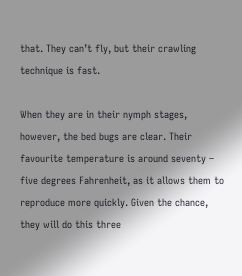that. They can’t fly, but their crawling technique is fast.

When they are in their nymph stages, however, the bed bugs are clear. Their favourite temperature is around seventy – five degrees Fahrenheit, as it allows them to reproduce more quickly. Given the chance, they will do this three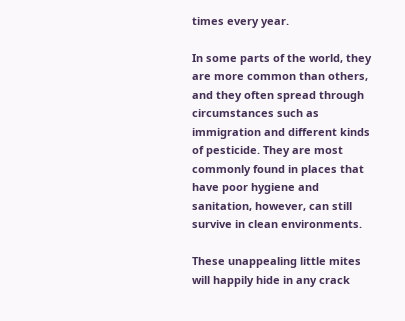times every year.

In some parts of the world, they are more common than others, and they often spread through circumstances such as immigration and different kinds of pesticide. They are most commonly found in places that have poor hygiene and sanitation, however, can still survive in clean environments.

These unappealing little mites will happily hide in any crack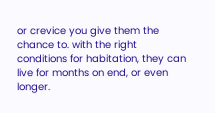or crevice you give them the chance to. with the right conditions for habitation, they can live for months on end, or even longer.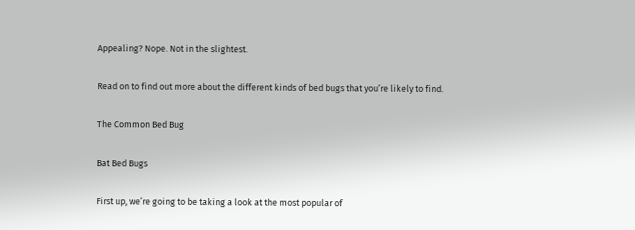Appealing? Nope. Not in the slightest.

Read on to find out more about the different kinds of bed bugs that you’re likely to find.

The Common Bed Bug

Bat Bed Bugs

First up, we’re going to be taking a look at the most popular of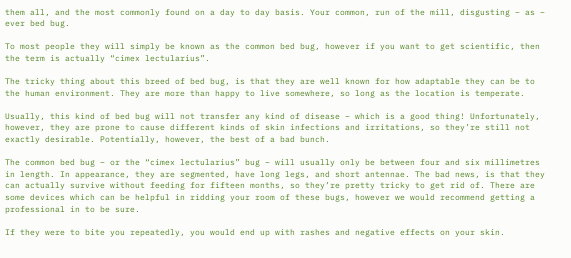them all, and the most commonly found on a day to day basis. Your common, run of the mill, disgusting – as – ever bed bug.

To most people they will simply be known as the common bed bug, however if you want to get scientific, then the term is actually “cimex lectularius”.

The tricky thing about this breed of bed bug, is that they are well known for how adaptable they can be to the human environment. They are more than happy to live somewhere, so long as the location is temperate.

Usually, this kind of bed bug will not transfer any kind of disease – which is a good thing! Unfortunately, however, they are prone to cause different kinds of skin infections and irritations, so they’re still not exactly desirable. Potentially, however, the best of a bad bunch.

The common bed bug – or the “cimex lectularius” bug – will usually only be between four and six millimetres in length. In appearance, they are segmented, have long legs, and short antennae. The bad news, is that they can actually survive without feeding for fifteen months, so they’re pretty tricky to get rid of. There are some devices which can be helpful in ridding your room of these bugs, however we would recommend getting a professional in to be sure.

If they were to bite you repeatedly, you would end up with rashes and negative effects on your skin.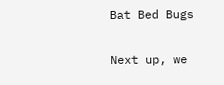Bat Bed Bugs

Next up, we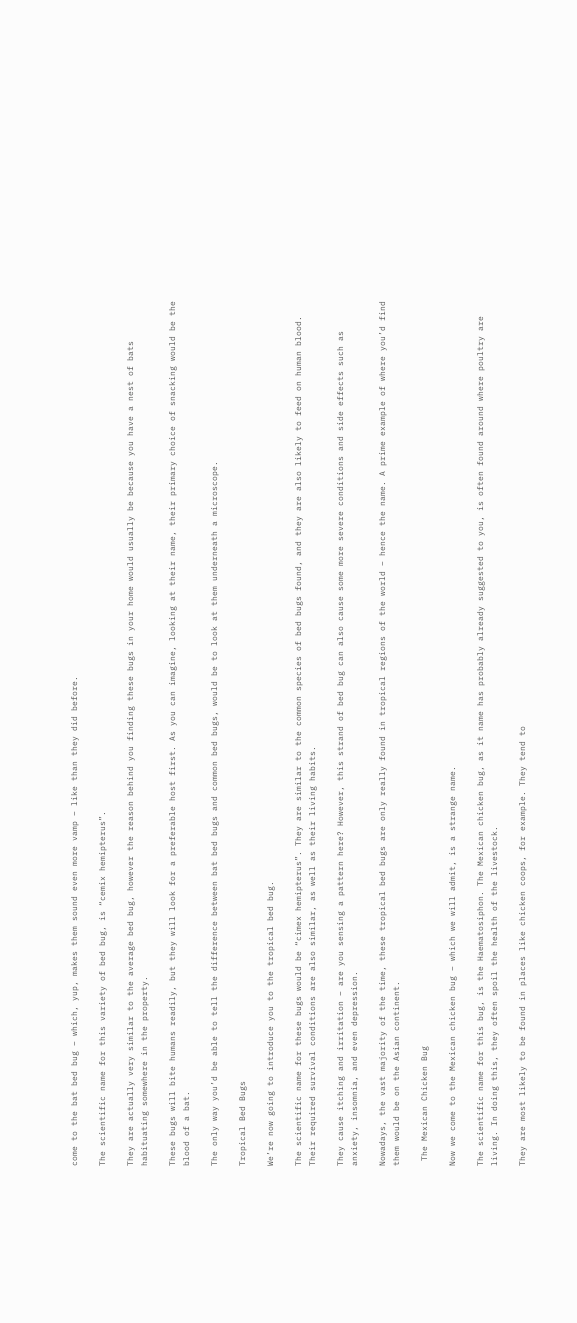come to the bat bed bug – which, yup, makes them sound even more vamp – like than they did before.

The scientific name for this variety of bed bug, is “cemix hemipterus”.

They are actually very similar to the average bed bug, however the reason behind you finding these bugs in your home would usually be because you have a nest of bats habituating somewhere in the property.

These bugs will bite humans readily, but they will look for a preferable host first. As you can imagine, looking at their name, their primary choice of snacking would be the blood of a bat.

The only way you’d be able to tell the difference between bat bed bugs and common bed bugs, would be to look at them underneath a microscope.

Tropical Bed Bugs

We’re now going to introduce you to the tropical bed bug.

The scientific name for these bugs would be “cimex hemipterus”. They are similar to the common species of bed bugs found, and they are also likely to feed on human blood. Their required survival conditions are also similar, as well as their living habits.

They cause itching and irritation – are you sensing a pattern here? However, this strand of bed bug can also cause some more severe conditions and side effects such as anxiety, insomnia, and even depression.

Nowadays, the vast majority of the time, these tropical bed bugs are only really found in tropical regions of the world – hence the name. A prime example of where you’d find them would be on the Asian continent.

 The Mexican Chicken Bug

Now we come to the Mexican chicken bug – which we will admit, is a strange name.

The scientific name for this bug, is the Haematosiphon. The Mexican chicken bug, as it name has probably already suggested to you, is often found around where poultry are living. In doing this, they often spoil the health of the livestock.

They are most likely to be found in places like chicken coops, for example. They tend to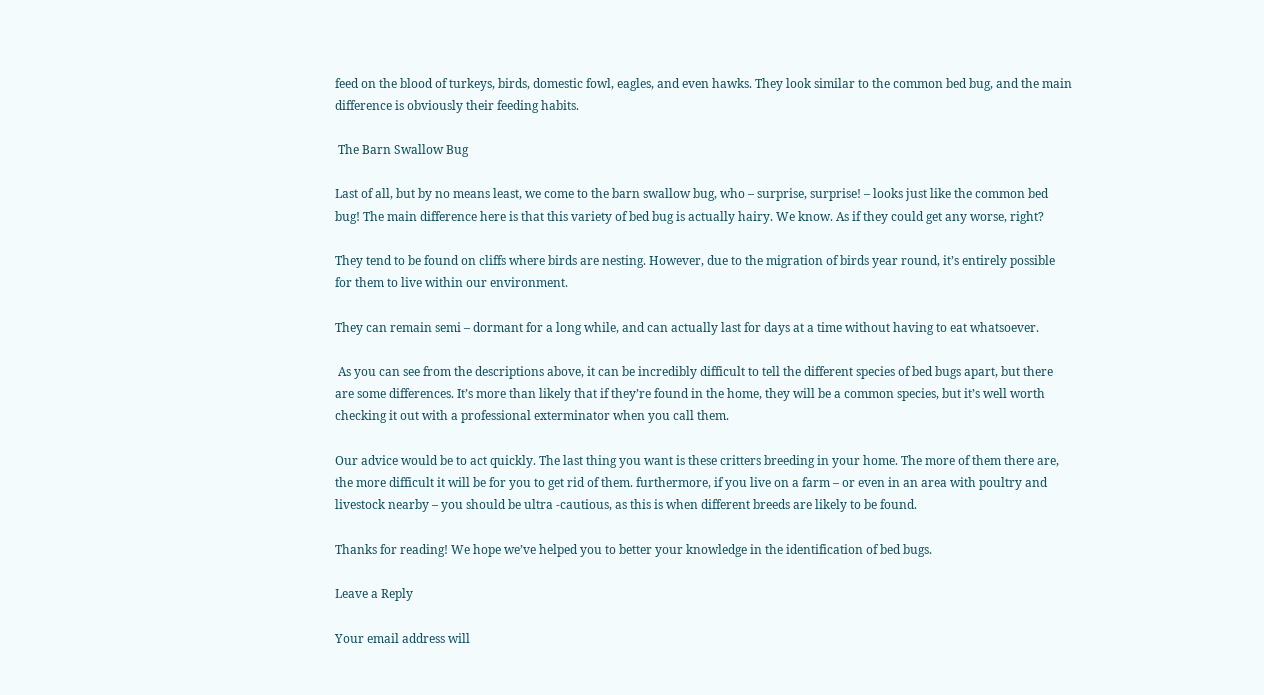feed on the blood of turkeys, birds, domestic fowl, eagles, and even hawks. They look similar to the common bed bug, and the main difference is obviously their feeding habits.

 The Barn Swallow Bug

Last of all, but by no means least, we come to the barn swallow bug, who – surprise, surprise! – looks just like the common bed bug! The main difference here is that this variety of bed bug is actually hairy. We know. As if they could get any worse, right?

They tend to be found on cliffs where birds are nesting. However, due to the migration of birds year round, it’s entirely possible for them to live within our environment.

They can remain semi – dormant for a long while, and can actually last for days at a time without having to eat whatsoever.

 As you can see from the descriptions above, it can be incredibly difficult to tell the different species of bed bugs apart, but there are some differences. It’s more than likely that if they’re found in the home, they will be a common species, but it’s well worth checking it out with a professional exterminator when you call them.

Our advice would be to act quickly. The last thing you want is these critters breeding in your home. The more of them there are, the more difficult it will be for you to get rid of them. furthermore, if you live on a farm – or even in an area with poultry and livestock nearby – you should be ultra -cautious, as this is when different breeds are likely to be found.

Thanks for reading! We hope we’ve helped you to better your knowledge in the identification of bed bugs.

Leave a Reply

Your email address will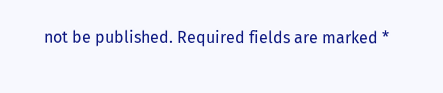not be published. Required fields are marked *